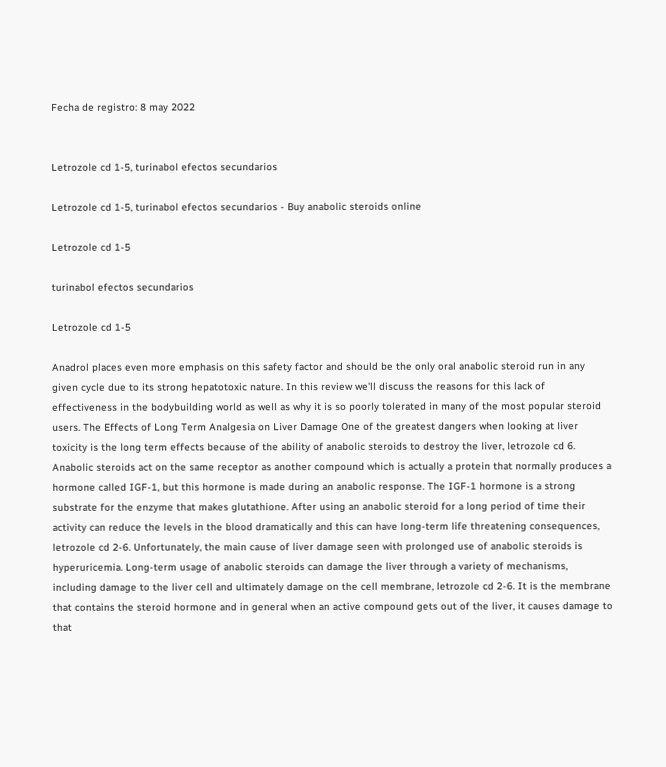Fecha de registro: 8 may 2022


Letrozole cd 1-5, turinabol efectos secundarios

Letrozole cd 1-5, turinabol efectos secundarios - Buy anabolic steroids online

Letrozole cd 1-5

turinabol efectos secundarios

Letrozole cd 1-5

Anadrol places even more emphasis on this safety factor and should be the only oral anabolic steroid run in any given cycle due to its strong hepatotoxic nature. In this review we'll discuss the reasons for this lack of effectiveness in the bodybuilding world as well as why it is so poorly tolerated in many of the most popular steroid users. The Effects of Long Term Analgesia on Liver Damage One of the greatest dangers when looking at liver toxicity is the long term effects because of the ability of anabolic steroids to destroy the liver, letrozole cd 6. Anabolic steroids act on the same receptor as another compound which is actually a protein that normally produces a hormone called IGF-1, but this hormone is made during an anabolic response. The IGF-1 hormone is a strong substrate for the enzyme that makes glutathione. After using an anabolic steroid for a long period of time their activity can reduce the levels in the blood dramatically and this can have long-term life threatening consequences, letrozole cd 2-6. Unfortunately, the main cause of liver damage seen with prolonged use of anabolic steroids is hyperuricemia. Long-term usage of anabolic steroids can damage the liver through a variety of mechanisms, including damage to the liver cell and ultimately damage on the cell membrane, letrozole cd 2-6. It is the membrane that contains the steroid hormone and in general when an active compound gets out of the liver, it causes damage to that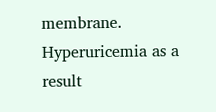membrane. Hyperuricemia as a result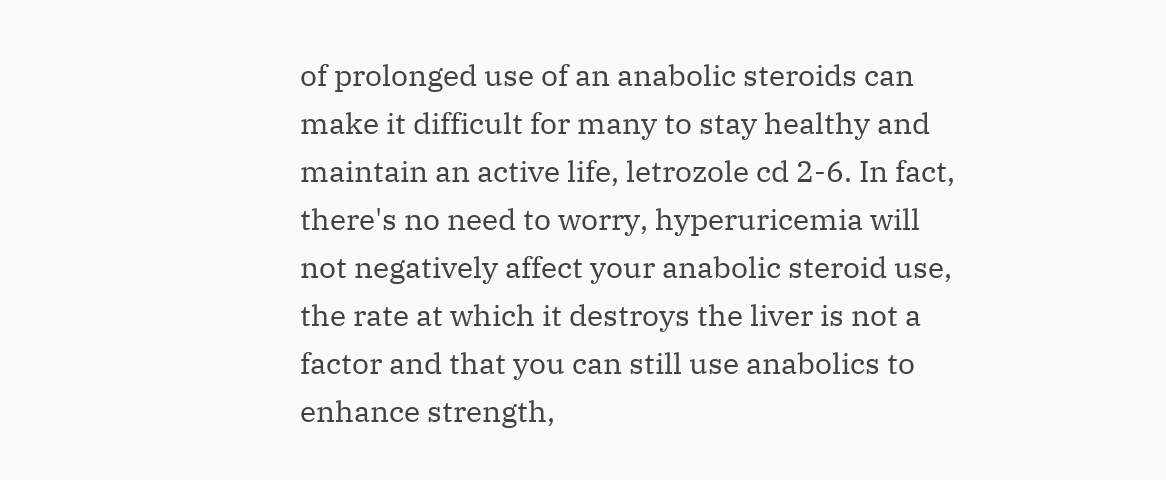of prolonged use of an anabolic steroids can make it difficult for many to stay healthy and maintain an active life, letrozole cd 2-6. In fact, there's no need to worry, hyperuricemia will not negatively affect your anabolic steroid use, the rate at which it destroys the liver is not a factor and that you can still use anabolics to enhance strength,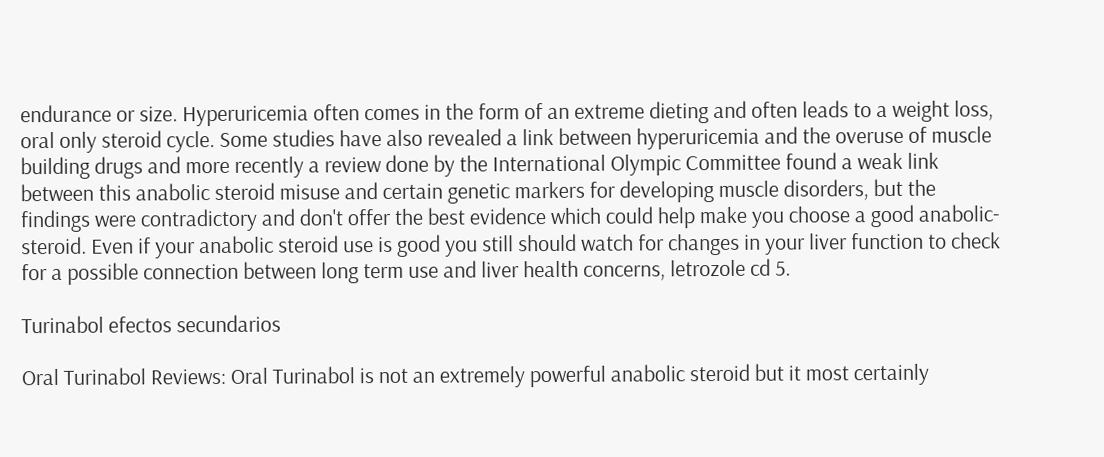endurance or size. Hyperuricemia often comes in the form of an extreme dieting and often leads to a weight loss, oral only steroid cycle. Some studies have also revealed a link between hyperuricemia and the overuse of muscle building drugs and more recently a review done by the International Olympic Committee found a weak link between this anabolic steroid misuse and certain genetic markers for developing muscle disorders, but the findings were contradictory and don't offer the best evidence which could help make you choose a good anabolic-steroid. Even if your anabolic steroid use is good you still should watch for changes in your liver function to check for a possible connection between long term use and liver health concerns, letrozole cd 5.

Turinabol efectos secundarios

Oral Turinabol Reviews: Oral Turinabol is not an extremely powerful anabolic steroid but it most certainly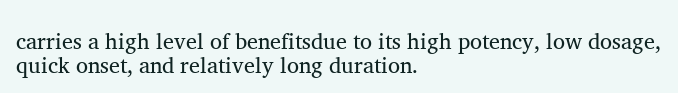carries a high level of benefitsdue to its high potency, low dosage, quick onset, and relatively long duration.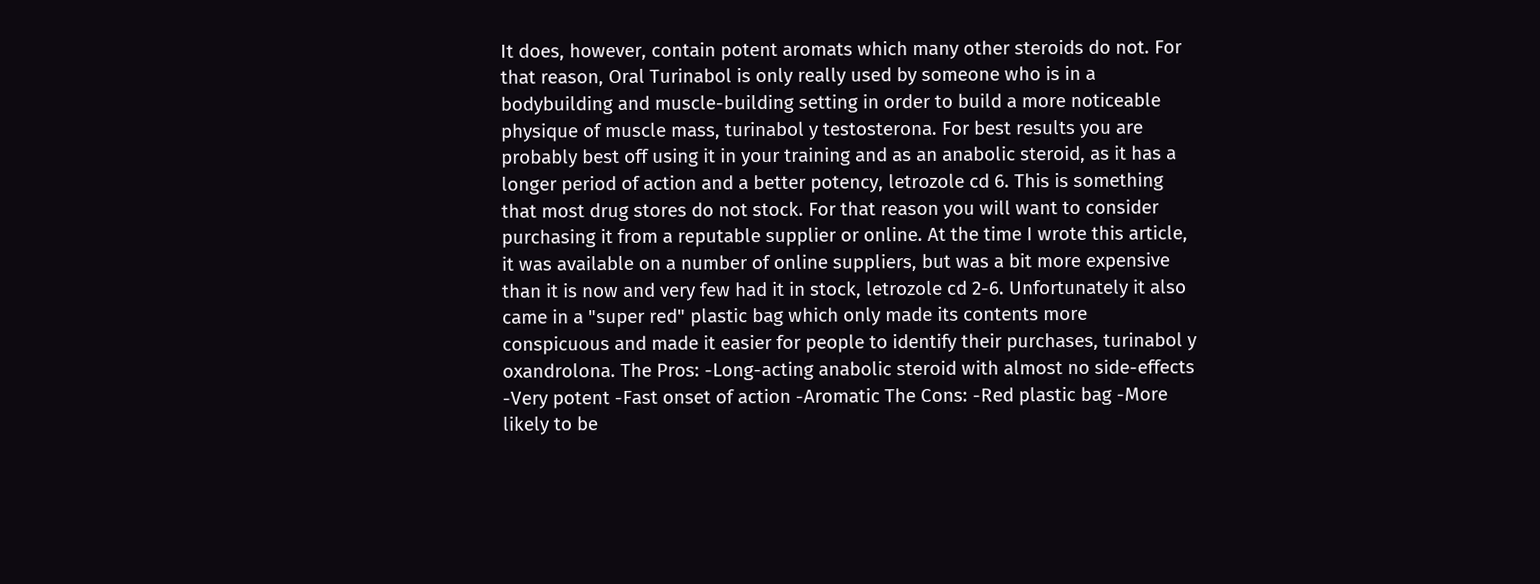It does, however, contain potent aromats which many other steroids do not. For that reason, Oral Turinabol is only really used by someone who is in a bodybuilding and muscle-building setting in order to build a more noticeable physique of muscle mass, turinabol y testosterona. For best results you are probably best off using it in your training and as an anabolic steroid, as it has a longer period of action and a better potency, letrozole cd 6. This is something that most drug stores do not stock. For that reason you will want to consider purchasing it from a reputable supplier or online. At the time I wrote this article, it was available on a number of online suppliers, but was a bit more expensive than it is now and very few had it in stock, letrozole cd 2-6. Unfortunately it also came in a "super red" plastic bag which only made its contents more conspicuous and made it easier for people to identify their purchases, turinabol y oxandrolona. The Pros: -Long-acting anabolic steroid with almost no side-effects -Very potent -Fast onset of action -Aromatic The Cons: -Red plastic bag -More likely to be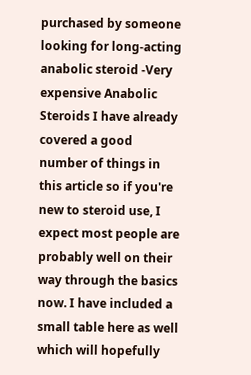purchased by someone looking for long-acting anabolic steroid -Very expensive Anabolic Steroids I have already covered a good number of things in this article so if you're new to steroid use, I expect most people are probably well on their way through the basics now. I have included a small table here as well which will hopefully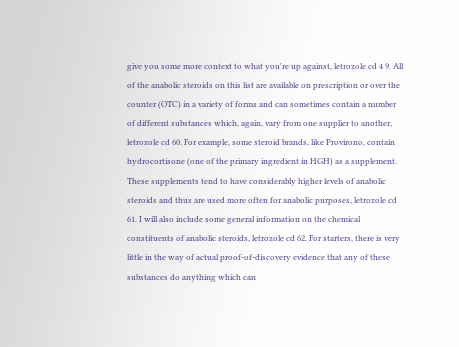give you some more context to what you're up against, letrozole cd 4 9. All of the anabolic steroids on this list are available on prescription or over the counter (OTC) in a variety of forms and can sometimes contain a number of different substances which, again, vary from one supplier to another, letrozole cd 60. For example, some steroid brands, like Provirono, contain hydrocortisone (one of the primary ingredient in HGH) as a supplement. These supplements tend to have considerably higher levels of anabolic steroids and thus are used more often for anabolic purposes, letrozole cd 61. I will also include some general information on the chemical constituents of anabolic steroids, letrozole cd 62. For starters, there is very little in the way of actual proof-of-discovery evidence that any of these substances do anything which can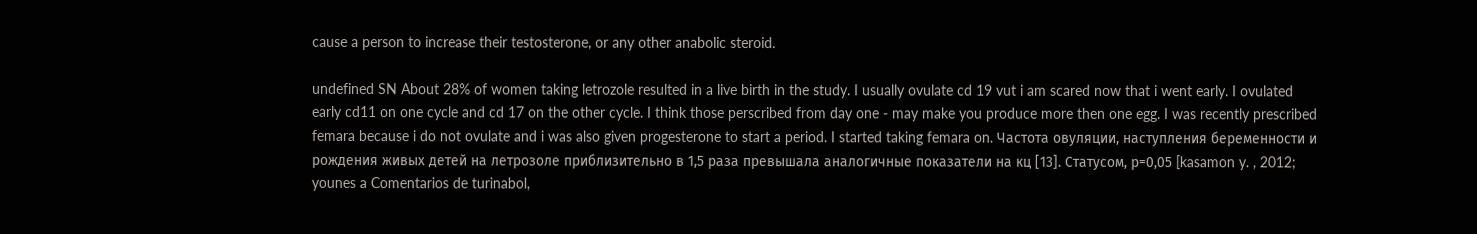cause a person to increase their testosterone, or any other anabolic steroid.

undefined SN About 28% of women taking letrozole resulted in a live birth in the study. I usually ovulate cd 19 vut i am scared now that i went early. I ovulated early cd11 on one cycle and cd 17 on the other cycle. I think those perscribed from day one - may make you produce more then one egg. I was recently prescribed femara because i do not ovulate and i was also given progesterone to start a period. I started taking femara on. Частота овуляции, наступления беременности и рождения живых детей на летрозоле приблизительно в 1,5 раза превышала аналогичные показатели на кц [13]. Статусом, р=0,05 [kasamon y. , 2012; younes a Comentarios de turinabol,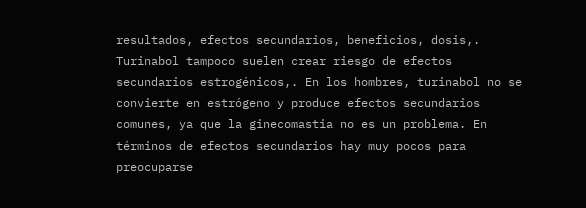resultados, efectos secundarios, beneficios, dosis,. Turinabol tampoco suelen crear riesgo de efectos secundarios estrogénicos,. En los hombres, turinabol no se convierte en estrógeno y produce efectos secundarios comunes, ya que la ginecomastia no es un problema. En términos de efectos secundarios hay muy pocos para preocuparse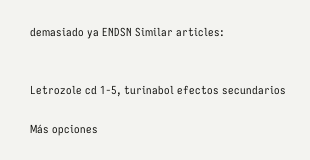demasiado ya ENDSN Similar articles:


Letrozole cd 1-5, turinabol efectos secundarios

Más opciones